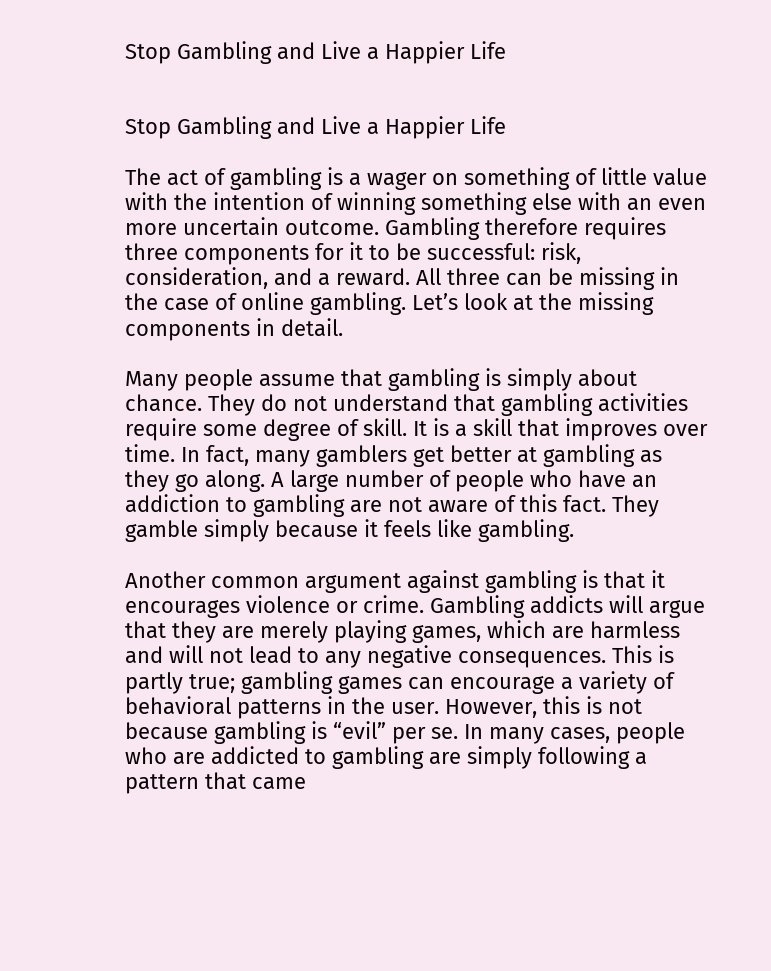Stop Gambling and Live a Happier Life


Stop Gambling and Live a Happier Life

The act of gambling is a wager on something of little value with the intention of winning something else with an even more uncertain outcome. Gambling therefore requires three components for it to be successful: risk, consideration, and a reward. All three can be missing in the case of online gambling. Let’s look at the missing components in detail.

Many people assume that gambling is simply about chance. They do not understand that gambling activities require some degree of skill. It is a skill that improves over time. In fact, many gamblers get better at gambling as they go along. A large number of people who have an addiction to gambling are not aware of this fact. They gamble simply because it feels like gambling.

Another common argument against gambling is that it encourages violence or crime. Gambling addicts will argue that they are merely playing games, which are harmless and will not lead to any negative consequences. This is partly true; gambling games can encourage a variety of behavioral patterns in the user. However, this is not because gambling is “evil” per se. In many cases, people who are addicted to gambling are simply following a pattern that came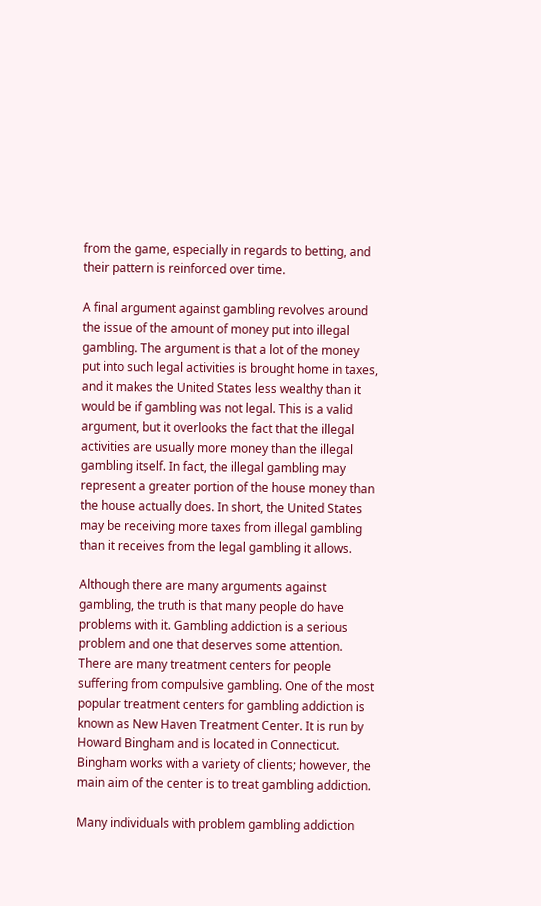from the game, especially in regards to betting, and their pattern is reinforced over time.

A final argument against gambling revolves around the issue of the amount of money put into illegal gambling. The argument is that a lot of the money put into such legal activities is brought home in taxes, and it makes the United States less wealthy than it would be if gambling was not legal. This is a valid argument, but it overlooks the fact that the illegal activities are usually more money than the illegal gambling itself. In fact, the illegal gambling may represent a greater portion of the house money than the house actually does. In short, the United States may be receiving more taxes from illegal gambling than it receives from the legal gambling it allows.

Although there are many arguments against gambling, the truth is that many people do have problems with it. Gambling addiction is a serious problem and one that deserves some attention. There are many treatment centers for people suffering from compulsive gambling. One of the most popular treatment centers for gambling addiction is known as New Haven Treatment Center. It is run by Howard Bingham and is located in Connecticut. Bingham works with a variety of clients; however, the main aim of the center is to treat gambling addiction.

Many individuals with problem gambling addiction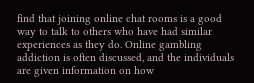find that joining online chat rooms is a good way to talk to others who have had similar experiences as they do. Online gambling addiction is often discussed, and the individuals are given information on how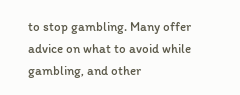to stop gambling. Many offer advice on what to avoid while gambling, and other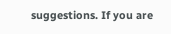suggestions. If you are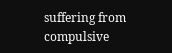suffering from compulsive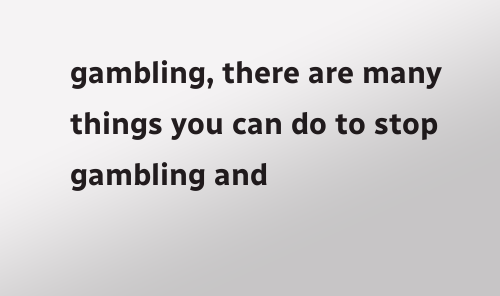gambling, there are many things you can do to stop gambling and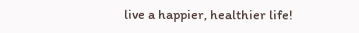live a happier, healthier life!